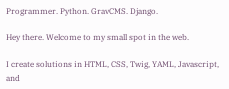Programmer. Python. GravCMS. Django.

Hey there. Welcome to my small spot in the web.

I create solutions in HTML, CSS, Twig, YAML, Javascript, and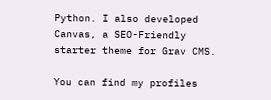Python. I also developed Canvas, a SEO-Friendly starter theme for Grav CMS.

You can find my profiles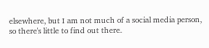elsewhere, but I am not much of a social media person, so there's little to find out there.